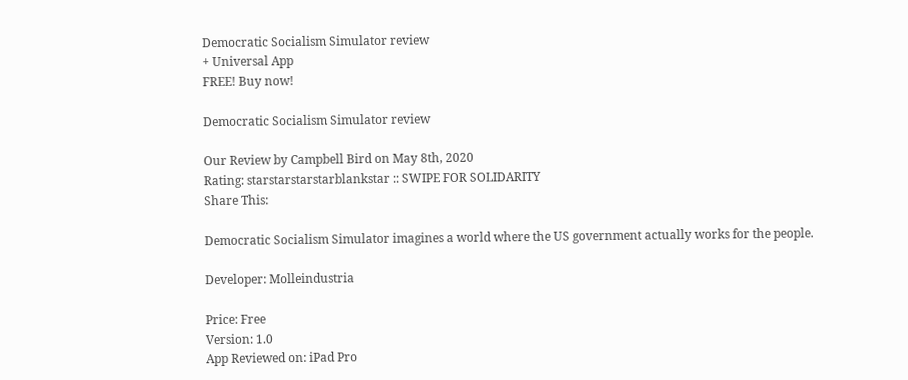Democratic Socialism Simulator review
+ Universal App
FREE! Buy now!

Democratic Socialism Simulator review

Our Review by Campbell Bird on May 8th, 2020
Rating: starstarstarstarblankstar :: SWIPE FOR SOLIDARITY
Share This:

Democratic Socialism Simulator imagines a world where the US government actually works for the people.

Developer: Molleindustria

Price: Free
Version: 1.0
App Reviewed on: iPad Pro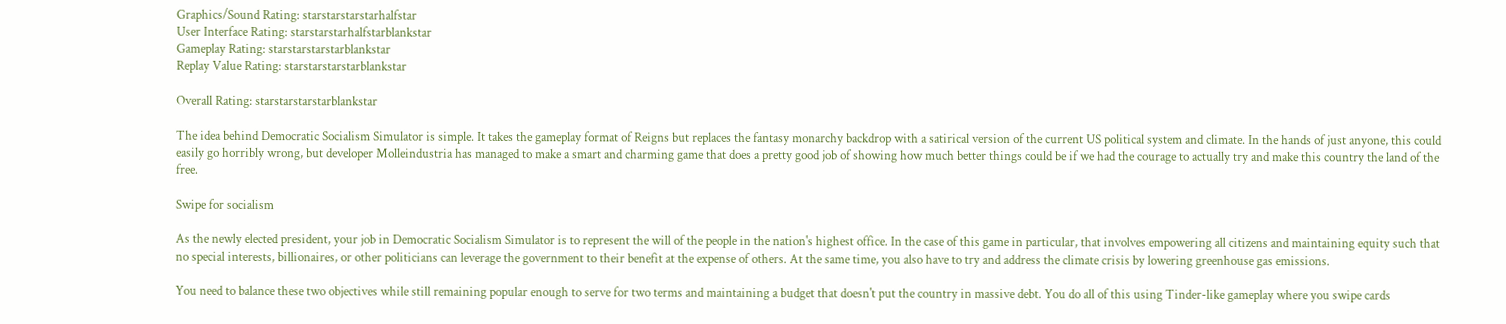Graphics/Sound Rating: starstarstarstarhalfstar
User Interface Rating: starstarstarhalfstarblankstar
Gameplay Rating: starstarstarstarblankstar
Replay Value Rating: starstarstarstarblankstar

Overall Rating: starstarstarstarblankstar

The idea behind Democratic Socialism Simulator is simple. It takes the gameplay format of Reigns but replaces the fantasy monarchy backdrop with a satirical version of the current US political system and climate. In the hands of just anyone, this could easily go horribly wrong, but developer Molleindustria has managed to make a smart and charming game that does a pretty good job of showing how much better things could be if we had the courage to actually try and make this country the land of the free.

Swipe for socialism

As the newly elected president, your job in Democratic Socialism Simulator is to represent the will of the people in the nation's highest office. In the case of this game in particular, that involves empowering all citizens and maintaining equity such that no special interests, billionaires, or other politicians can leverage the government to their benefit at the expense of others. At the same time, you also have to try and address the climate crisis by lowering greenhouse gas emissions.

You need to balance these two objectives while still remaining popular enough to serve for two terms and maintaining a budget that doesn't put the country in massive debt. You do all of this using Tinder-like gameplay where you swipe cards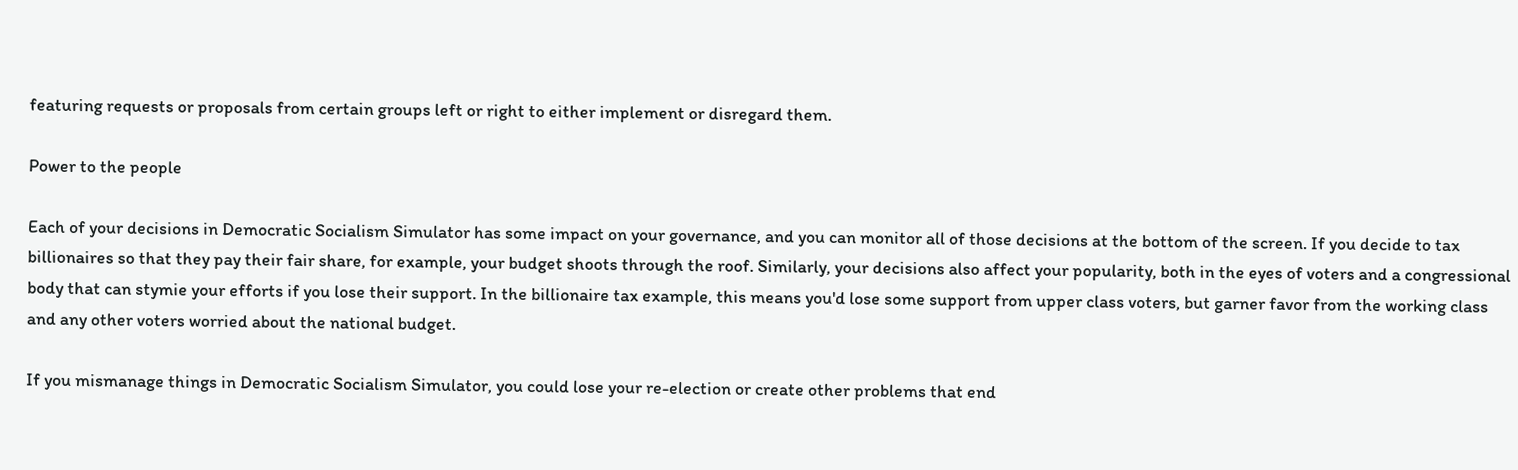featuring requests or proposals from certain groups left or right to either implement or disregard them.

Power to the people

Each of your decisions in Democratic Socialism Simulator has some impact on your governance, and you can monitor all of those decisions at the bottom of the screen. If you decide to tax billionaires so that they pay their fair share, for example, your budget shoots through the roof. Similarly, your decisions also affect your popularity, both in the eyes of voters and a congressional body that can stymie your efforts if you lose their support. In the billionaire tax example, this means you'd lose some support from upper class voters, but garner favor from the working class and any other voters worried about the national budget.

If you mismanage things in Democratic Socialism Simulator, you could lose your re-election or create other problems that end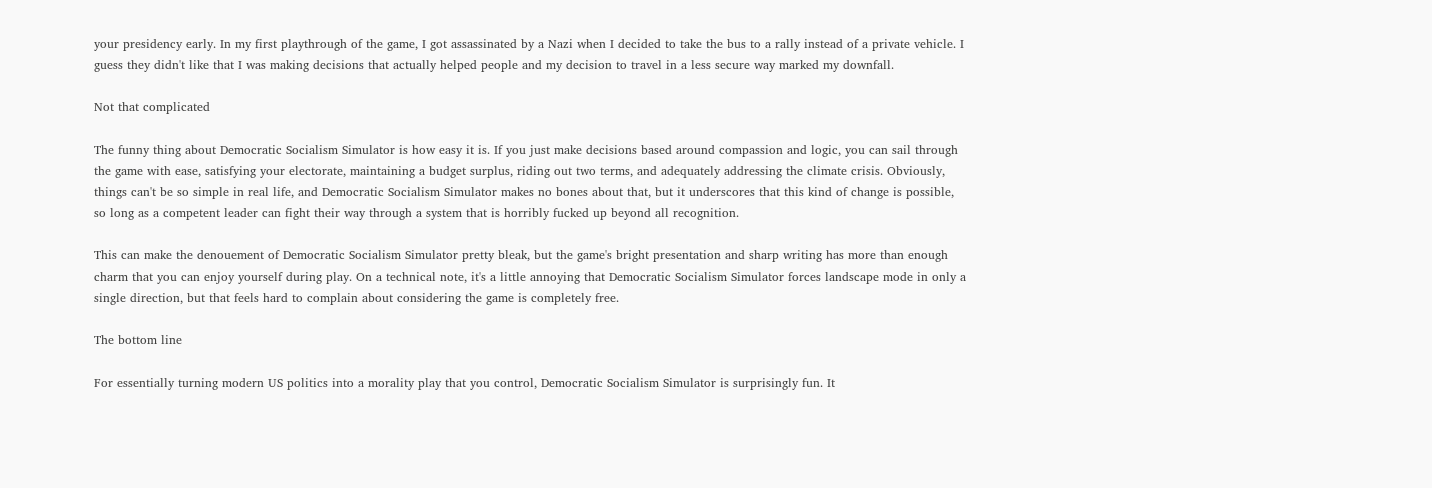your presidency early. In my first playthrough of the game, I got assassinated by a Nazi when I decided to take the bus to a rally instead of a private vehicle. I guess they didn't like that I was making decisions that actually helped people and my decision to travel in a less secure way marked my downfall.

Not that complicated

The funny thing about Democratic Socialism Simulator is how easy it is. If you just make decisions based around compassion and logic, you can sail through the game with ease, satisfying your electorate, maintaining a budget surplus, riding out two terms, and adequately addressing the climate crisis. Obviously, things can't be so simple in real life, and Democratic Socialism Simulator makes no bones about that, but it underscores that this kind of change is possible, so long as a competent leader can fight their way through a system that is horribly fucked up beyond all recognition.

This can make the denouement of Democratic Socialism Simulator pretty bleak, but the game's bright presentation and sharp writing has more than enough charm that you can enjoy yourself during play. On a technical note, it's a little annoying that Democratic Socialism Simulator forces landscape mode in only a single direction, but that feels hard to complain about considering the game is completely free.

The bottom line

For essentially turning modern US politics into a morality play that you control, Democratic Socialism Simulator is surprisingly fun. It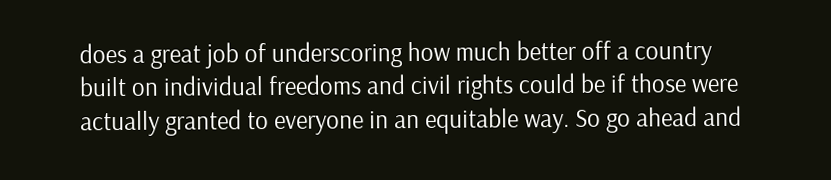does a great job of underscoring how much better off a country built on individual freedoms and civil rights could be if those were actually granted to everyone in an equitable way. So go ahead and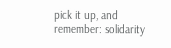pick it up, and remember: solidarity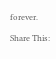forever.

Share This: